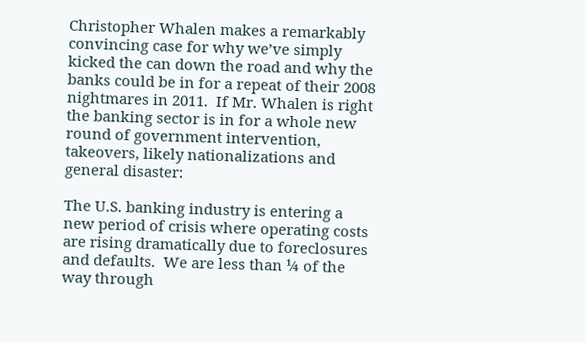Christopher Whalen makes a remarkably convincing case for why we’ve simply kicked the can down the road and why the banks could be in for a repeat of their 2008 nightmares in 2011.  If Mr. Whalen is right the banking sector is in for a whole new round of government intervention, takeovers, likely nationalizations and general disaster:

The U.S. banking industry is entering a new period of crisis where operating costs are rising dramatically due to foreclosures and defaults.  We are less than ¼ of the way through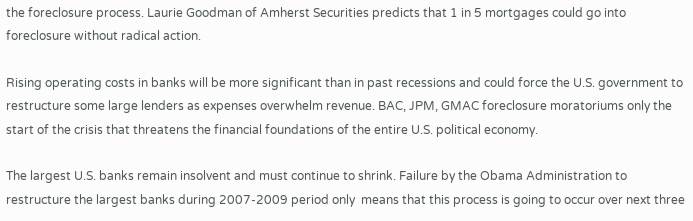the foreclosure process. Laurie Goodman of Amherst Securities predicts that 1 in 5 mortgages could go into foreclosure without radical action.

Rising operating costs in banks will be more significant than in past recessions and could force the U.S. government to restructure some large lenders as expenses overwhelm revenue. BAC, JPM, GMAC foreclosure moratoriums only the start of the crisis that threatens the financial foundations of the entire U.S. political economy.

The largest U.S. banks remain insolvent and must continue to shrink. Failure by the Obama Administration to restructure the largest banks during 2007‐2009 period only  means that this process is going to occur over next three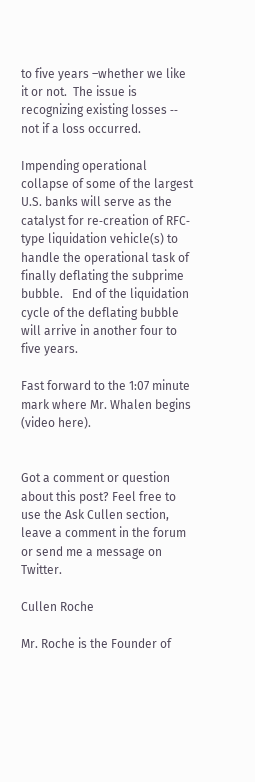to five years –whether we like it or not.  The issue is recognizing existing losses ‐‐ not if a loss occurred.

Impending operational collapse of some of the largest U.S. banks will serve as the catalyst for re‐creation of RFC‐type liquidation vehicle(s) to handle the operational task of finally deflating the subprime bubble.   End of the liquidation cycle of the deflating bubble will arrive in another four to five years.

Fast forward to the 1:07 minute mark where Mr. Whalen begins (video here).


Got a comment or question about this post? Feel free to use the Ask Cullen section, leave a comment in the forum or send me a message on Twitter.

Cullen Roche

Mr. Roche is the Founder of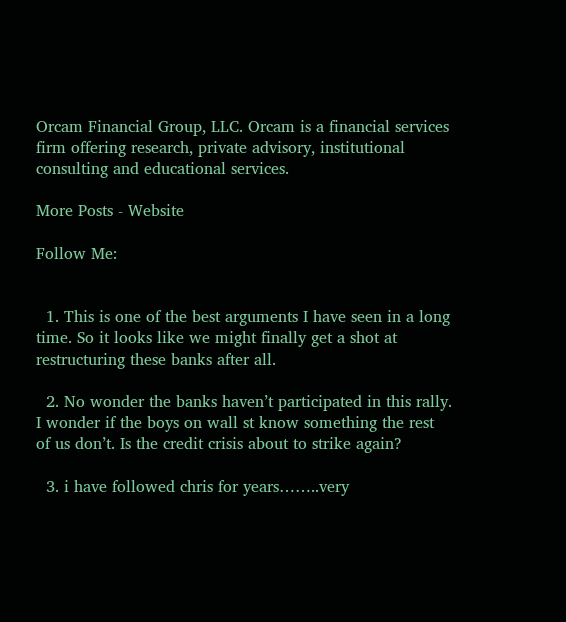Orcam Financial Group, LLC. Orcam is a financial services firm offering research, private advisory, institutional consulting and educational services.

More Posts - Website

Follow Me:


  1. This is one of the best arguments I have seen in a long time. So it looks like we might finally get a shot at restructuring these banks after all.

  2. No wonder the banks haven’t participated in this rally. I wonder if the boys on wall st know something the rest of us don’t. Is the credit crisis about to strike again?

  3. i have followed chris for years……..very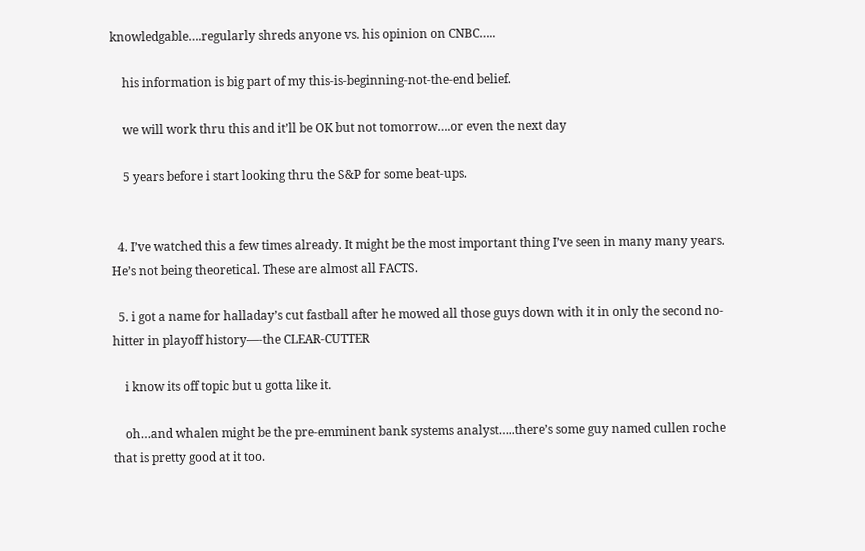knowledgable….regularly shreds anyone vs. his opinion on CNBC…..

    his information is big part of my this-is-beginning-not-the-end belief.

    we will work thru this and it’ll be OK but not tomorrow….or even the next day

    5 years before i start looking thru the S&P for some beat-ups.


  4. I’ve watched this a few times already. It might be the most important thing I’ve seen in many many years. He’s not being theoretical. These are almost all FACTS.

  5. i got a name for halladay’s cut fastball after he mowed all those guys down with it in only the second no-hitter in playoff history—-the CLEAR-CUTTER

    i know its off topic but u gotta like it.

    oh…and whalen might be the pre-emminent bank systems analyst…..there’s some guy named cullen roche that is pretty good at it too.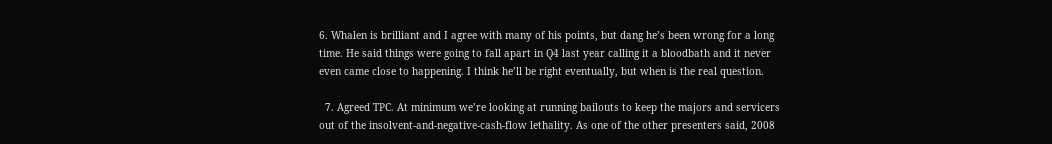6. Whalen is brilliant and I agree with many of his points, but dang he’s been wrong for a long time. He said things were going to fall apart in Q4 last year calling it a bloodbath and it never even came close to happening. I think he’ll be right eventually, but when is the real question.

  7. Agreed TPC. At minimum we’re looking at running bailouts to keep the majors and servicers out of the insolvent-and-negative-cash-flow lethality. As one of the other presenters said, 2008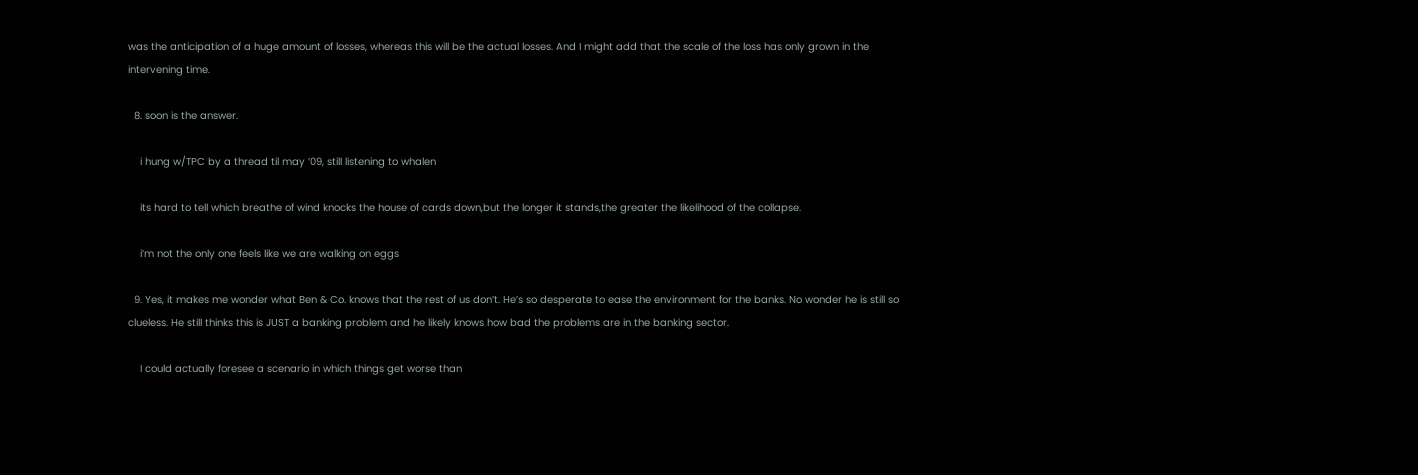was the anticipation of a huge amount of losses, whereas this will be the actual losses. And I might add that the scale of the loss has only grown in the intervening time.

  8. soon is the answer.

    i hung w/TPC by a thread til may ’09, still listening to whalen

    its hard to tell which breathe of wind knocks the house of cards down,but the longer it stands,the greater the likelihood of the collapse.

    i’m not the only one feels like we are walking on eggs

  9. Yes, it makes me wonder what Ben & Co. knows that the rest of us don’t. He’s so desperate to ease the environment for the banks. No wonder he is still so clueless. He still thinks this is JUST a banking problem and he likely knows how bad the problems are in the banking sector.

    I could actually foresee a scenario in which things get worse than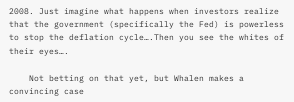2008. Just imagine what happens when investors realize that the government (specifically the Fed) is powerless to stop the deflation cycle….Then you see the whites of their eyes….

    Not betting on that yet, but Whalen makes a convincing case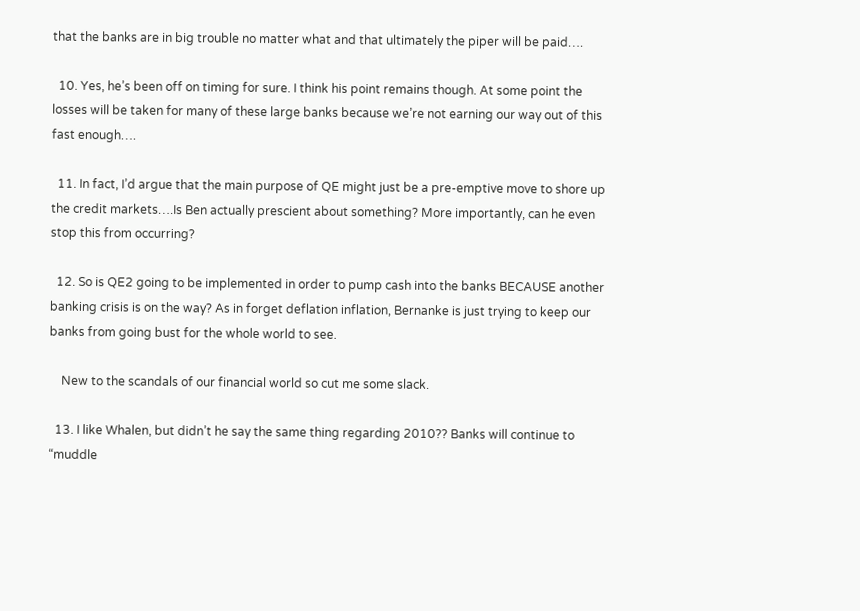that the banks are in big trouble no matter what and that ultimately the piper will be paid….

  10. Yes, he’s been off on timing for sure. I think his point remains though. At some point the losses will be taken for many of these large banks because we’re not earning our way out of this fast enough….

  11. In fact, I’d argue that the main purpose of QE might just be a pre-emptive move to shore up the credit markets….Is Ben actually prescient about something? More importantly, can he even stop this from occurring?

  12. So is QE2 going to be implemented in order to pump cash into the banks BECAUSE another banking crisis is on the way? As in forget deflation inflation, Bernanke is just trying to keep our banks from going bust for the whole world to see.

    New to the scandals of our financial world so cut me some slack.

  13. I like Whalen, but didn’t he say the same thing regarding 2010?? Banks will continue to “muddle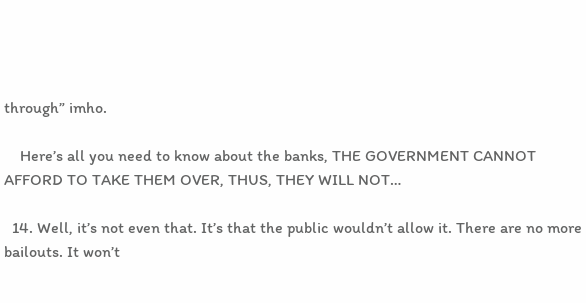through” imho.

    Here’s all you need to know about the banks, THE GOVERNMENT CANNOT AFFORD TO TAKE THEM OVER, THUS, THEY WILL NOT…

  14. Well, it’s not even that. It’s that the public wouldn’t allow it. There are no more bailouts. It won’t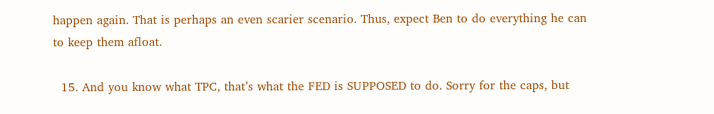happen again. That is perhaps an even scarier scenario. Thus, expect Ben to do everything he can to keep them afloat.

  15. And you know what TPC, that’s what the FED is SUPPOSED to do. Sorry for the caps, but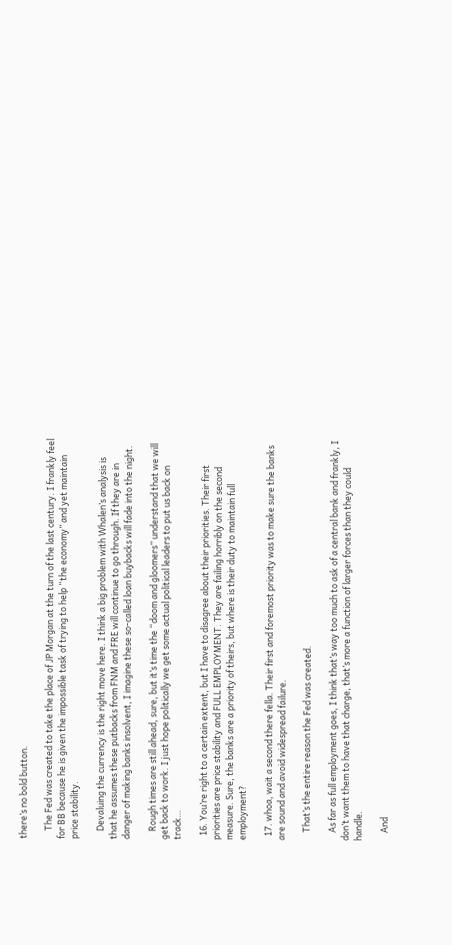there’s no bold button.

    The Fed was created to take the place of JP Morgan at the turn of the last century. I frankly feel for BB because he is given the impossible task of trying to help “the economy” and yet maintain price stability.

    Devaluing the currency is the right move here. I think a big problem with Whalen’s analysis is that he assumes these putbacks from FNM and FRE will continue to go through. If they are in danger of making banks insolvent, I imagine these so-called loan buybacks will fade into the night.

    Rough times are still ahead, sure, but it’s time the “doom and gloomers” understand that we will get back to work. I just hope politically we get some actual political leaders to put us back on track…

  16. You’re right to a certain extent, but I have to disagree about their priorities. Their first priorities are price stability and FULL EMPLOYMENT. They are failing horribly on the second measure. Sure, the banks are a priority of theirs, but where is their duty to maintain full employment?

  17. whoa, wait a second there fella. Their first and foremost priority was to make sure the banks are sound and avoid widespread failure.

    That’s the entire reason the Fed was created.

    As far as full employment goes, I think that’s way too much to ask of a central bank and frankly, I don’t want them to have that charge, that’s more a function of larger forces than they could handle.

    And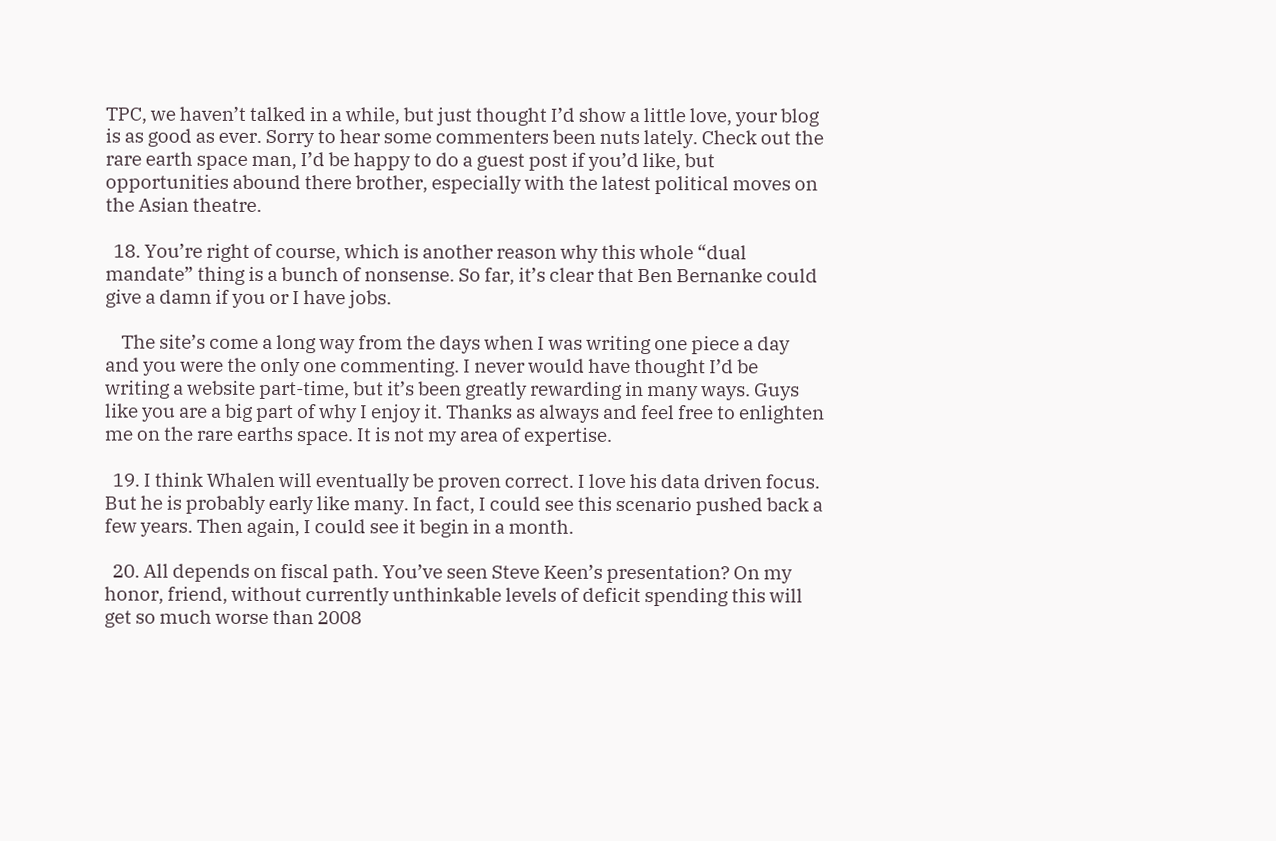TPC, we haven’t talked in a while, but just thought I’d show a little love, your blog is as good as ever. Sorry to hear some commenters been nuts lately. Check out the rare earth space man, I’d be happy to do a guest post if you’d like, but opportunities abound there brother, especially with the latest political moves on the Asian theatre.

  18. You’re right of course, which is another reason why this whole “dual mandate” thing is a bunch of nonsense. So far, it’s clear that Ben Bernanke could give a damn if you or I have jobs.

    The site’s come a long way from the days when I was writing one piece a day and you were the only one commenting. I never would have thought I’d be writing a website part-time, but it’s been greatly rewarding in many ways. Guys like you are a big part of why I enjoy it. Thanks as always and feel free to enlighten me on the rare earths space. It is not my area of expertise.

  19. I think Whalen will eventually be proven correct. I love his data driven focus. But he is probably early like many. In fact, I could see this scenario pushed back a few years. Then again, I could see it begin in a month.

  20. All depends on fiscal path. You’ve seen Steve Keen’s presentation? On my honor, friend, without currently unthinkable levels of deficit spending this will get so much worse than 2008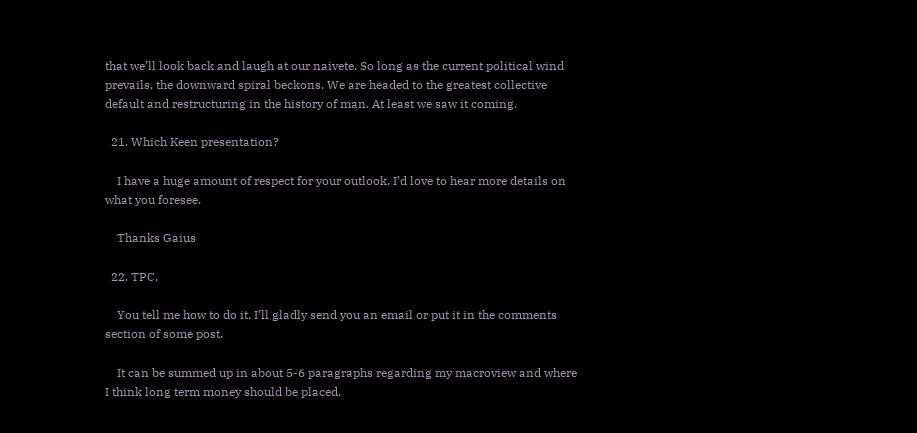that we’ll look back and laugh at our naivete. So long as the current political wind prevails, the downward spiral beckons. We are headed to the greatest collective default and restructuring in the history of man. At least we saw it coming.

  21. Which Keen presentation?

    I have a huge amount of respect for your outlook. I’d love to hear more details on what you foresee.

    Thanks Gaius

  22. TPC,

    You tell me how to do it. I’ll gladly send you an email or put it in the comments section of some post.

    It can be summed up in about 5-6 paragraphs regarding my macroview and where I think long term money should be placed.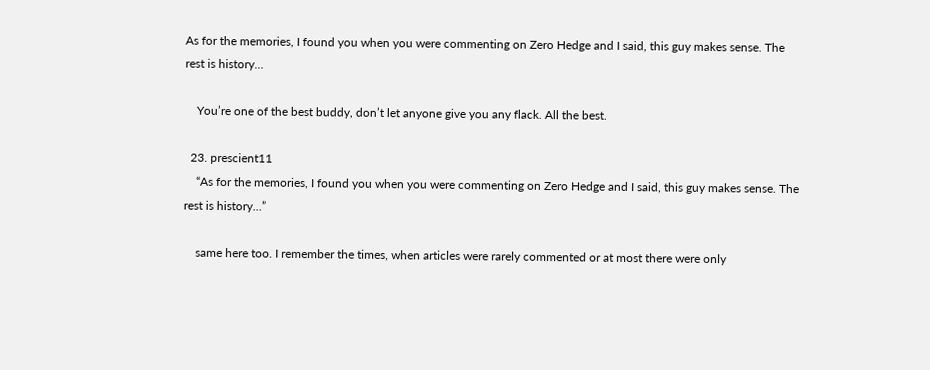As for the memories, I found you when you were commenting on Zero Hedge and I said, this guy makes sense. The rest is history…

    You’re one of the best buddy, don’t let anyone give you any flack. All the best.

  23. prescient11
    “As for the memories, I found you when you were commenting on Zero Hedge and I said, this guy makes sense. The rest is history…”

    same here too. I remember the times, when articles were rarely commented or at most there were only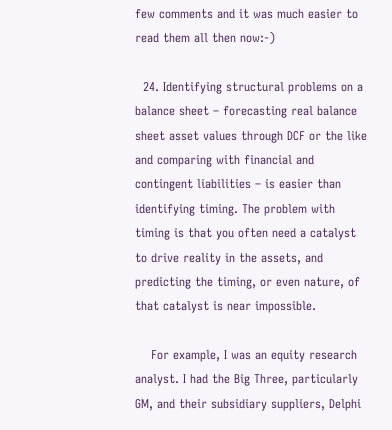few comments and it was much easier to read them all then now:-)

  24. Identifying structural problems on a balance sheet – forecasting real balance sheet asset values through DCF or the like and comparing with financial and contingent liabilities – is easier than identifying timing. The problem with timing is that you often need a catalyst to drive reality in the assets, and predicting the timing, or even nature, of that catalyst is near impossible.

    For example, I was an equity research analyst. I had the Big Three, particularly GM, and their subsidiary suppliers, Delphi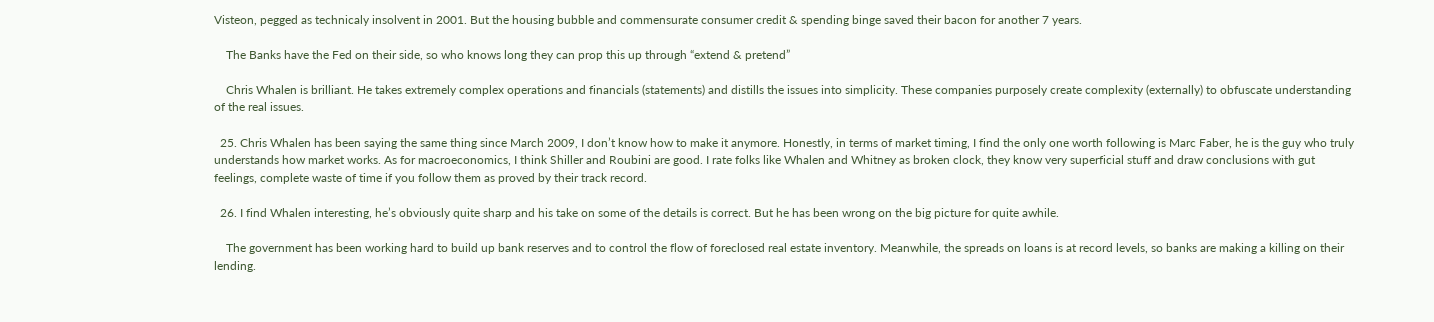Visteon, pegged as technicaly insolvent in 2001. But the housing bubble and commensurate consumer credit & spending binge saved their bacon for another 7 years.

    The Banks have the Fed on their side, so who knows long they can prop this up through “extend & pretend”

    Chris Whalen is brilliant. He takes extremely complex operations and financials (statements) and distills the issues into simplicity. These companies purposely create complexity (externally) to obfuscate understanding of the real issues.

  25. Chris Whalen has been saying the same thing since March 2009, I don’t know how to make it anymore. Honestly, in terms of market timing, I find the only one worth following is Marc Faber, he is the guy who truly understands how market works. As for macroeconomics, I think Shiller and Roubini are good. I rate folks like Whalen and Whitney as broken clock, they know very superficial stuff and draw conclusions with gut feelings, complete waste of time if you follow them as proved by their track record.

  26. I find Whalen interesting, he’s obviously quite sharp and his take on some of the details is correct. But he has been wrong on the big picture for quite awhile.

    The government has been working hard to build up bank reserves and to control the flow of foreclosed real estate inventory. Meanwhile, the spreads on loans is at record levels, so banks are making a killing on their lending.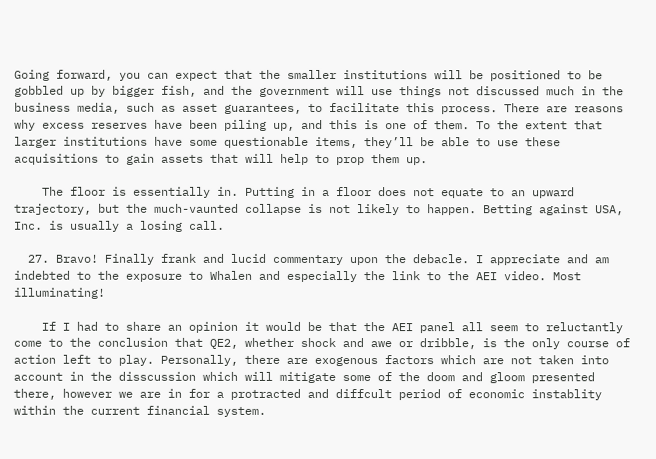Going forward, you can expect that the smaller institutions will be positioned to be gobbled up by bigger fish, and the government will use things not discussed much in the business media, such as asset guarantees, to facilitate this process. There are reasons why excess reserves have been piling up, and this is one of them. To the extent that larger institutions have some questionable items, they’ll be able to use these acquisitions to gain assets that will help to prop them up.

    The floor is essentially in. Putting in a floor does not equate to an upward trajectory, but the much-vaunted collapse is not likely to happen. Betting against USA, Inc. is usually a losing call.

  27. Bravo! Finally frank and lucid commentary upon the debacle. I appreciate and am indebted to the exposure to Whalen and especially the link to the AEI video. Most illuminating!

    If I had to share an opinion it would be that the AEI panel all seem to reluctantly come to the conclusion that QE2, whether shock and awe or dribble, is the only course of action left to play. Personally, there are exogenous factors which are not taken into account in the disscussion which will mitigate some of the doom and gloom presented there, however we are in for a protracted and diffcult period of economic instablity within the current financial system.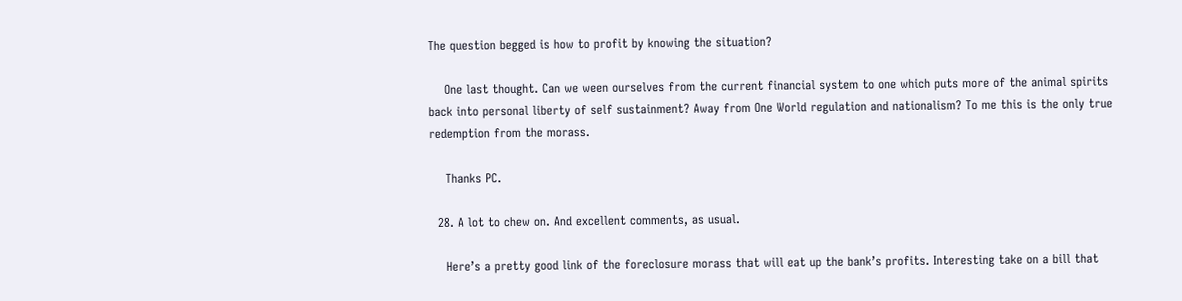The question begged is how to profit by knowing the situation?

    One last thought. Can we ween ourselves from the current financial system to one which puts more of the animal spirits back into personal liberty of self sustainment? Away from One World regulation and nationalism? To me this is the only true redemption from the morass.

    Thanks PC.

  28. A lot to chew on. And excellent comments, as usual.

    Here’s a pretty good link of the foreclosure morass that will eat up the bank’s profits. Interesting take on a bill that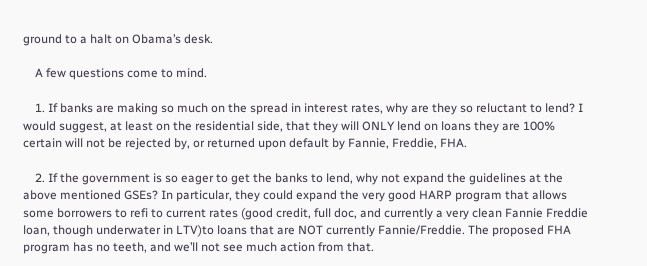ground to a halt on Obama’s desk.

    A few questions come to mind.

    1. If banks are making so much on the spread in interest rates, why are they so reluctant to lend? I would suggest, at least on the residential side, that they will ONLY lend on loans they are 100% certain will not be rejected by, or returned upon default by Fannie, Freddie, FHA.

    2. If the government is so eager to get the banks to lend, why not expand the guidelines at the above mentioned GSEs? In particular, they could expand the very good HARP program that allows some borrowers to refi to current rates (good credit, full doc, and currently a very clean Fannie Freddie loan, though underwater in LTV)to loans that are NOT currently Fannie/Freddie. The proposed FHA program has no teeth, and we’ll not see much action from that.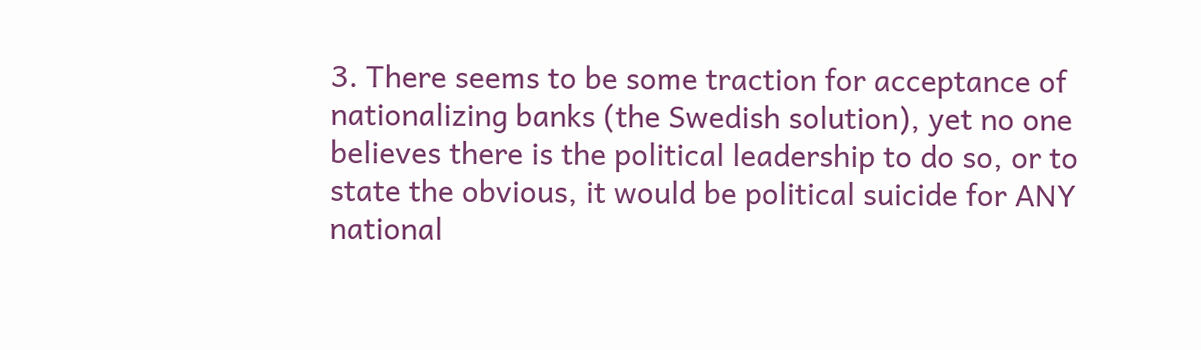3. There seems to be some traction for acceptance of nationalizing banks (the Swedish solution), yet no one believes there is the political leadership to do so, or to state the obvious, it would be political suicide for ANY national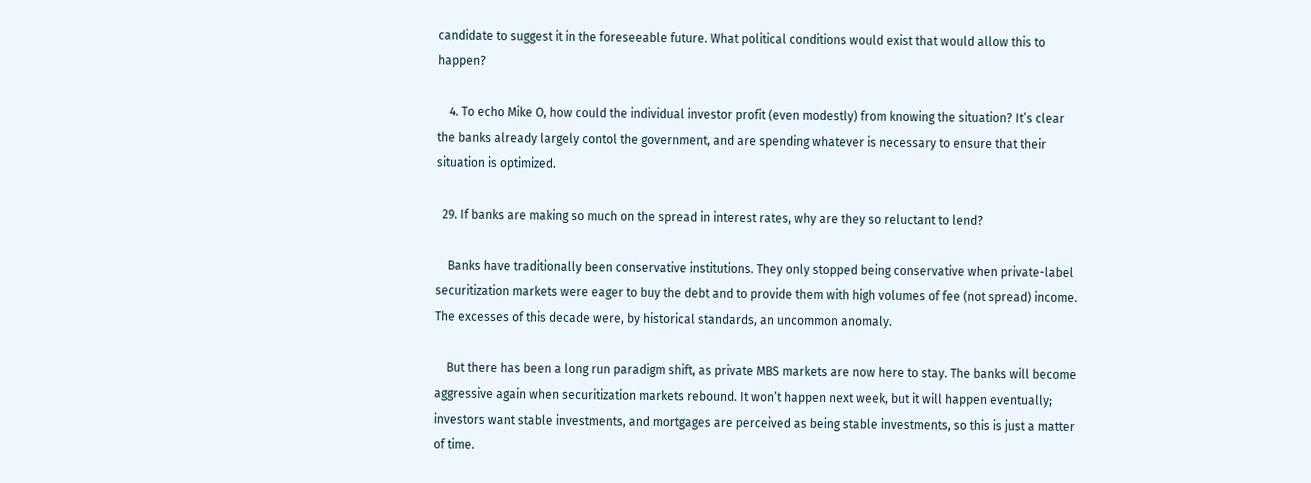candidate to suggest it in the foreseeable future. What political conditions would exist that would allow this to happen?

    4. To echo Mike O, how could the individual investor profit (even modestly) from knowing the situation? It’s clear the banks already largely contol the government, and are spending whatever is necessary to ensure that their situation is optimized.

  29. If banks are making so much on the spread in interest rates, why are they so reluctant to lend?

    Banks have traditionally been conservative institutions. They only stopped being conservative when private-label securitization markets were eager to buy the debt and to provide them with high volumes of fee (not spread) income. The excesses of this decade were, by historical standards, an uncommon anomaly.

    But there has been a long run paradigm shift, as private MBS markets are now here to stay. The banks will become aggressive again when securitization markets rebound. It won’t happen next week, but it will happen eventually; investors want stable investments, and mortgages are perceived as being stable investments, so this is just a matter of time.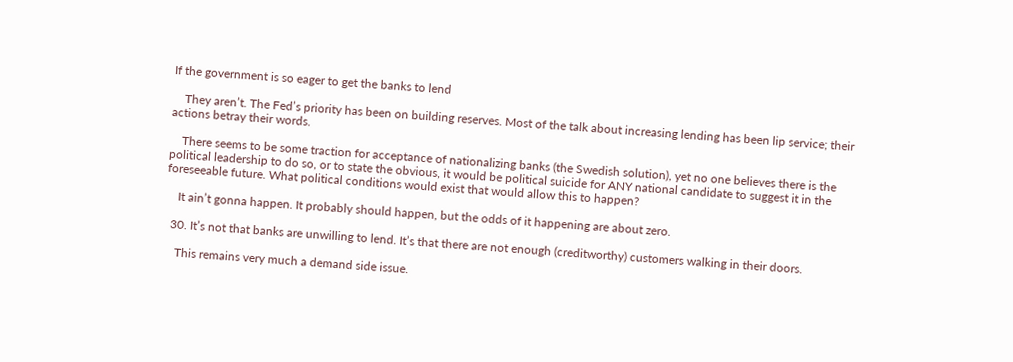If the government is so eager to get the banks to lend

    They aren’t. The Fed’s priority has been on building reserves. Most of the talk about increasing lending has been lip service; their actions betray their words.

    There seems to be some traction for acceptance of nationalizing banks (the Swedish solution), yet no one believes there is the political leadership to do so, or to state the obvious, it would be political suicide for ANY national candidate to suggest it in the foreseeable future. What political conditions would exist that would allow this to happen?

    It ain’t gonna happen. It probably should happen, but the odds of it happening are about zero.

  30. It’s not that banks are unwilling to lend. It’s that there are not enough (creditworthy) customers walking in their doors.

    This remains very much a demand side issue.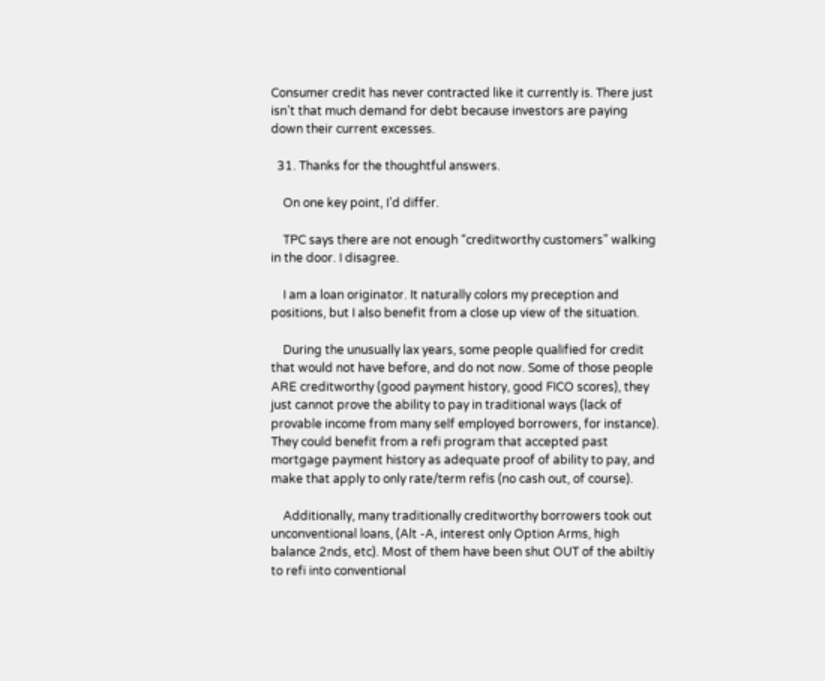Consumer credit has never contracted like it currently is. There just isn’t that much demand for debt because investors are paying down their current excesses.

  31. Thanks for the thoughtful answers.

    On one key point, I’d differ.

    TPC says there are not enough “creditworthy customers” walking in the door. I disagree.

    I am a loan originator. It naturally colors my preception and positions, but I also benefit from a close up view of the situation.

    During the unusually lax years, some people qualified for credit that would not have before, and do not now. Some of those people ARE creditworthy (good payment history, good FICO scores), they just cannot prove the ability to pay in traditional ways (lack of provable income from many self employed borrowers, for instance). They could benefit from a refi program that accepted past mortgage payment history as adequate proof of ability to pay, and make that apply to only rate/term refis (no cash out, of course).

    Additionally, many traditionally creditworthy borrowers took out unconventional loans, (Alt -A, interest only Option Arms, high balance 2nds, etc). Most of them have been shut OUT of the abiltiy to refi into conventional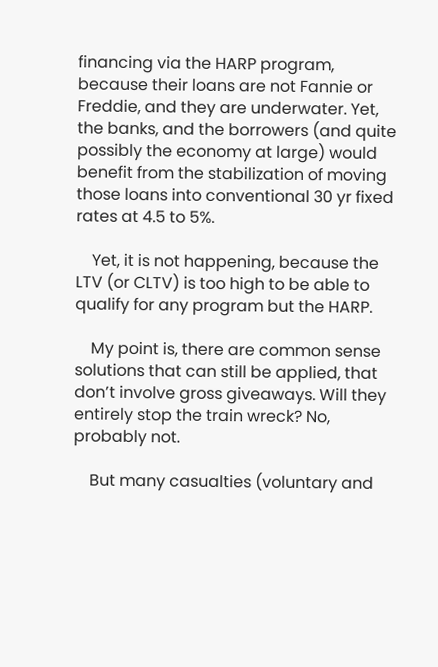financing via the HARP program, because their loans are not Fannie or Freddie, and they are underwater. Yet, the banks, and the borrowers (and quite possibly the economy at large) would benefit from the stabilization of moving those loans into conventional 30 yr fixed rates at 4.5 to 5%.

    Yet, it is not happening, because the LTV (or CLTV) is too high to be able to qualify for any program but the HARP.

    My point is, there are common sense solutions that can still be applied, that don’t involve gross giveaways. Will they entirely stop the train wreck? No, probably not.

    But many casualties (voluntary and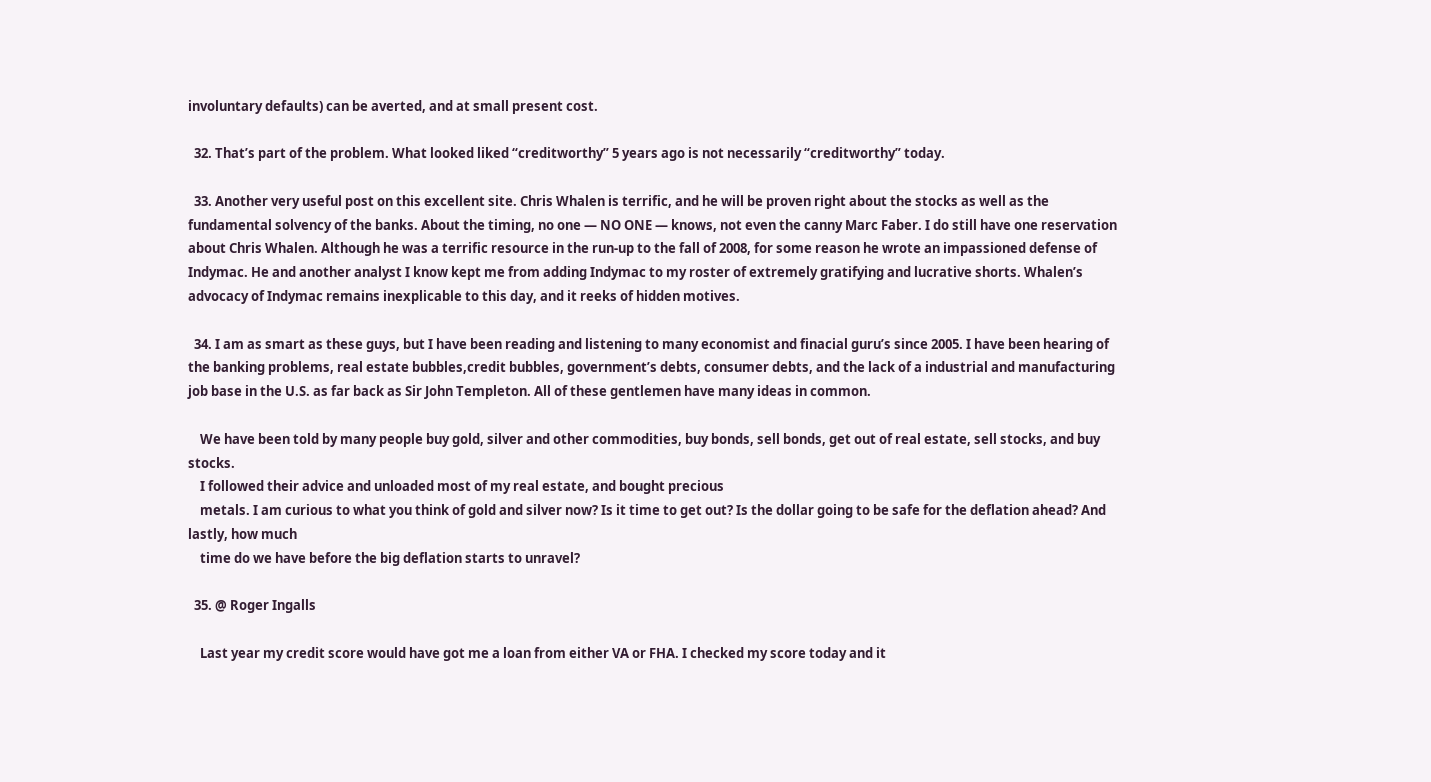involuntary defaults) can be averted, and at small present cost.

  32. That’s part of the problem. What looked liked “creditworthy” 5 years ago is not necessarily “creditworthy” today.

  33. Another very useful post on this excellent site. Chris Whalen is terrific, and he will be proven right about the stocks as well as the fundamental solvency of the banks. About the timing, no one — NO ONE — knows, not even the canny Marc Faber. I do still have one reservation about Chris Whalen. Although he was a terrific resource in the run-up to the fall of 2008, for some reason he wrote an impassioned defense of Indymac. He and another analyst I know kept me from adding Indymac to my roster of extremely gratifying and lucrative shorts. Whalen’s advocacy of Indymac remains inexplicable to this day, and it reeks of hidden motives.

  34. I am as smart as these guys, but I have been reading and listening to many economist and finacial guru’s since 2005. I have been hearing of the banking problems, real estate bubbles,credit bubbles, government’s debts, consumer debts, and the lack of a industrial and manufacturing job base in the U.S. as far back as Sir John Templeton. All of these gentlemen have many ideas in common.

    We have been told by many people buy gold, silver and other commodities, buy bonds, sell bonds, get out of real estate, sell stocks, and buy stocks.
    I followed their advice and unloaded most of my real estate, and bought precious
    metals. I am curious to what you think of gold and silver now? Is it time to get out? Is the dollar going to be safe for the deflation ahead? And lastly, how much
    time do we have before the big deflation starts to unravel?

  35. @ Roger Ingalls

    Last year my credit score would have got me a loan from either VA or FHA. I checked my score today and it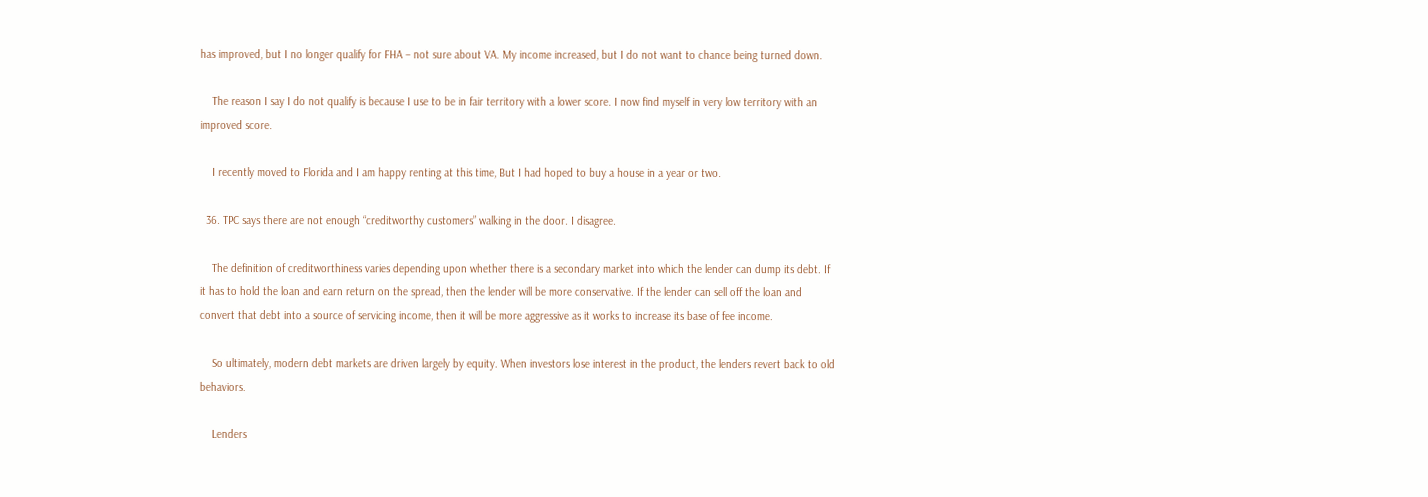has improved, but I no longer qualify for FHA – not sure about VA. My income increased, but I do not want to chance being turned down.

    The reason I say I do not qualify is because I use to be in fair territory with a lower score. I now find myself in very low territory with an improved score.

    I recently moved to Florida and I am happy renting at this time, But I had hoped to buy a house in a year or two.

  36. TPC says there are not enough “creditworthy customers” walking in the door. I disagree.

    The definition of creditworthiness varies depending upon whether there is a secondary market into which the lender can dump its debt. If it has to hold the loan and earn return on the spread, then the lender will be more conservative. If the lender can sell off the loan and convert that debt into a source of servicing income, then it will be more aggressive as it works to increase its base of fee income.

    So ultimately, modern debt markets are driven largely by equity. When investors lose interest in the product, the lenders revert back to old behaviors.

    Lenders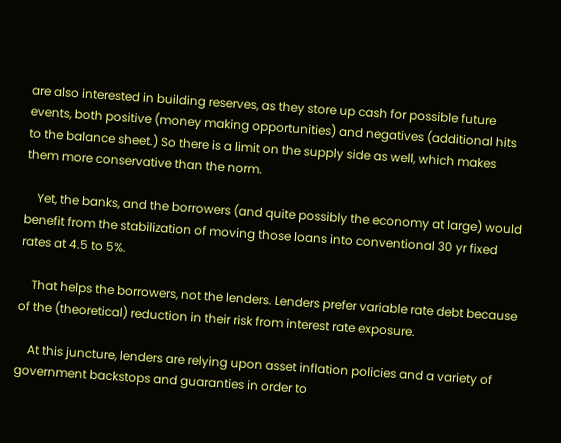are also interested in building reserves, as they store up cash for possible future events, both positive (money making opportunities) and negatives (additional hits to the balance sheet.) So there is a limit on the supply side as well, which makes them more conservative than the norm.

    Yet, the banks, and the borrowers (and quite possibly the economy at large) would benefit from the stabilization of moving those loans into conventional 30 yr fixed rates at 4.5 to 5%.

    That helps the borrowers, not the lenders. Lenders prefer variable rate debt because of the (theoretical) reduction in their risk from interest rate exposure.

    At this juncture, lenders are relying upon asset inflation policies and a variety of government backstops and guaranties in order to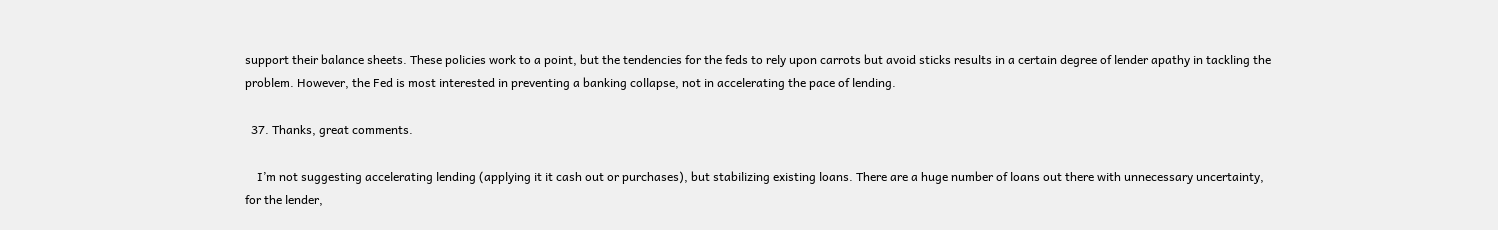support their balance sheets. These policies work to a point, but the tendencies for the feds to rely upon carrots but avoid sticks results in a certain degree of lender apathy in tackling the problem. However, the Fed is most interested in preventing a banking collapse, not in accelerating the pace of lending.

  37. Thanks, great comments.

    I’m not suggesting accelerating lending (applying it it cash out or purchases), but stabilizing existing loans. There are a huge number of loans out there with unnecessary uncertainty, for the lender,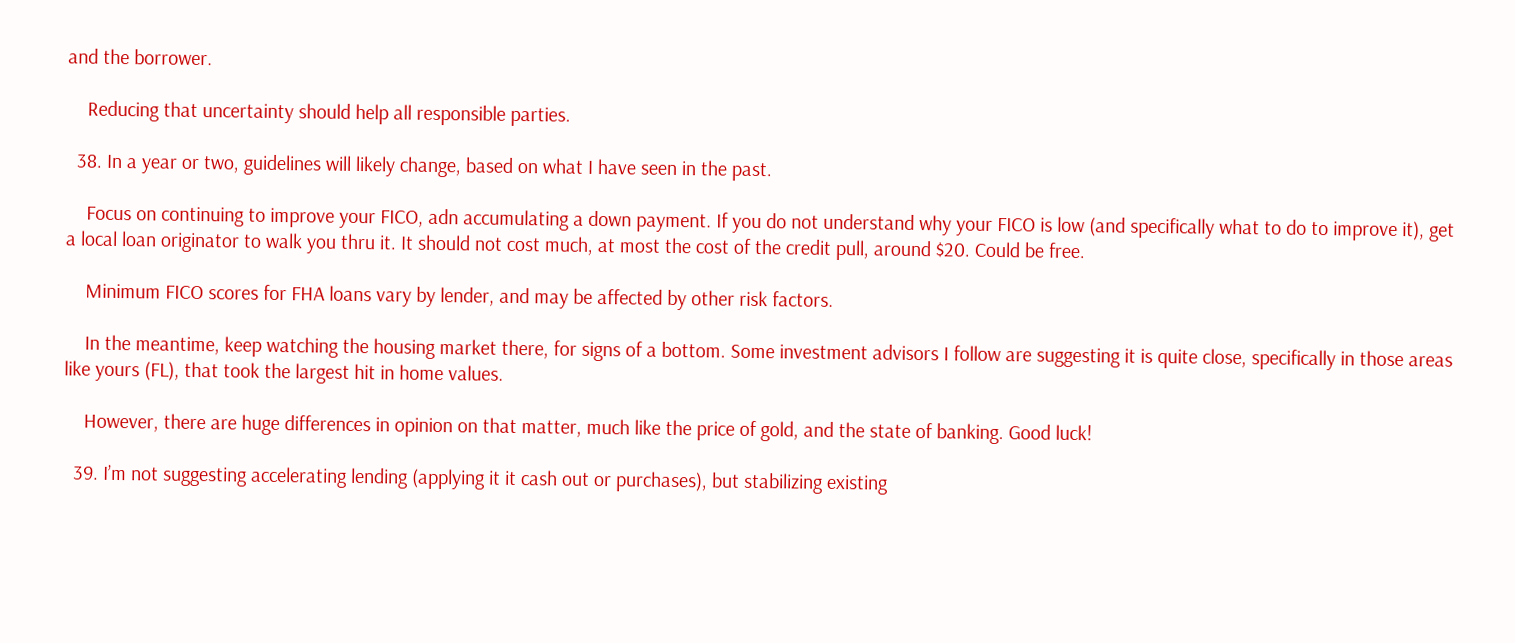and the borrower.

    Reducing that uncertainty should help all responsible parties.

  38. In a year or two, guidelines will likely change, based on what I have seen in the past.

    Focus on continuing to improve your FICO, adn accumulating a down payment. If you do not understand why your FICO is low (and specifically what to do to improve it), get a local loan originator to walk you thru it. It should not cost much, at most the cost of the credit pull, around $20. Could be free.

    Minimum FICO scores for FHA loans vary by lender, and may be affected by other risk factors.

    In the meantime, keep watching the housing market there, for signs of a bottom. Some investment advisors I follow are suggesting it is quite close, specifically in those areas like yours (FL), that took the largest hit in home values.

    However, there are huge differences in opinion on that matter, much like the price of gold, and the state of banking. Good luck!

  39. I’m not suggesting accelerating lending (applying it it cash out or purchases), but stabilizing existing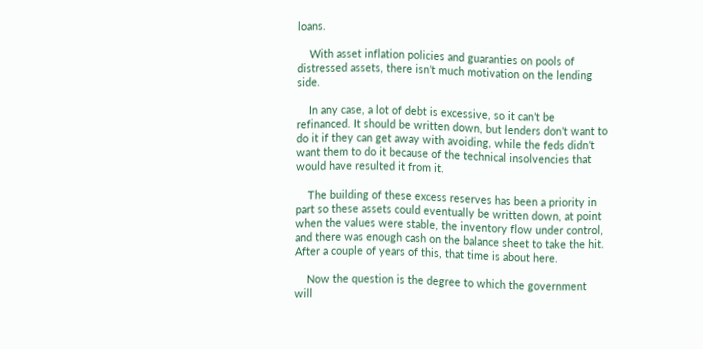loans.

    With asset inflation policies and guaranties on pools of distressed assets, there isn’t much motivation on the lending side.

    In any case, a lot of debt is excessive, so it can’t be refinanced. It should be written down, but lenders don’t want to do it if they can get away with avoiding, while the feds didn’t want them to do it because of the technical insolvencies that would have resulted it from it.

    The building of these excess reserves has been a priority in part so these assets could eventually be written down, at point when the values were stable, the inventory flow under control, and there was enough cash on the balance sheet to take the hit. After a couple of years of this, that time is about here.

    Now the question is the degree to which the government will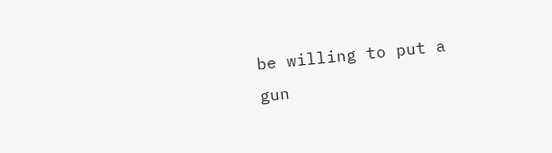be willing to put a gun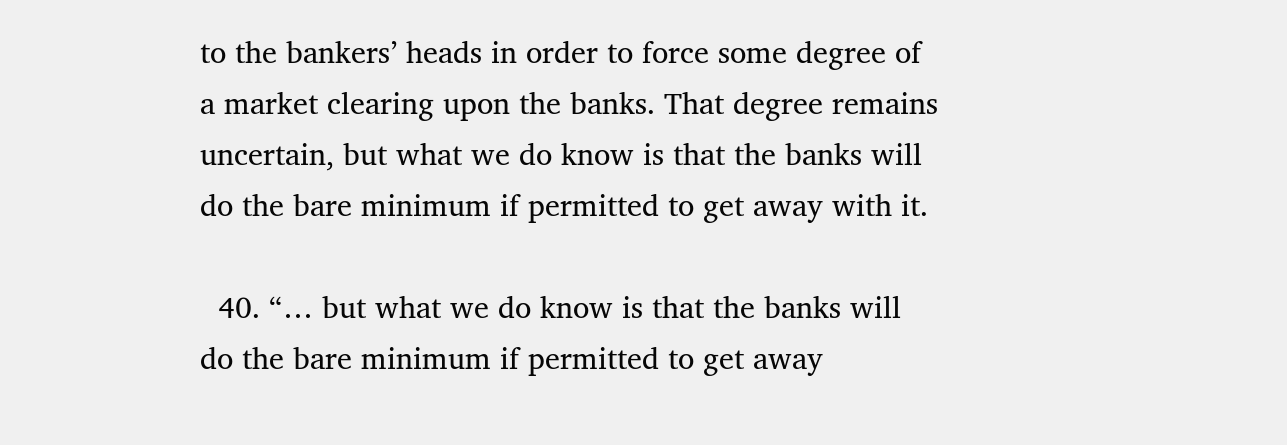to the bankers’ heads in order to force some degree of a market clearing upon the banks. That degree remains uncertain, but what we do know is that the banks will do the bare minimum if permitted to get away with it.

  40. “… but what we do know is that the banks will do the bare minimum if permitted to get away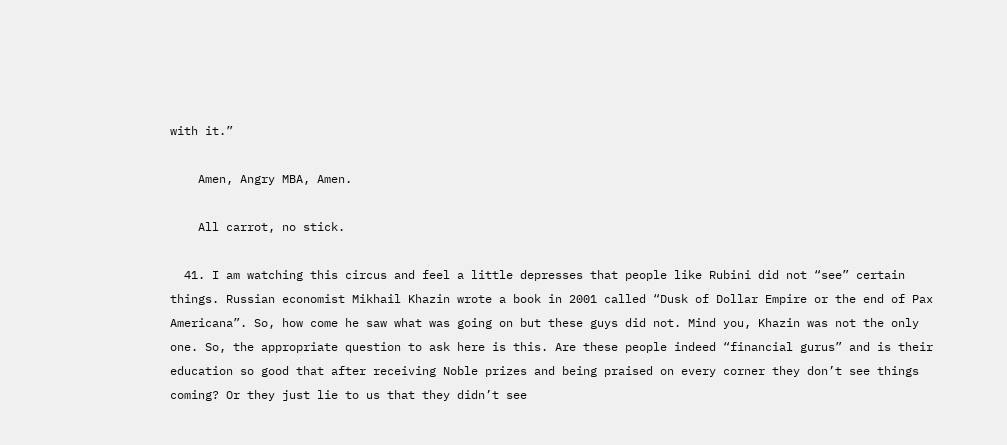with it.”

    Amen, Angry MBA, Amen.

    All carrot, no stick.

  41. I am watching this circus and feel a little depresses that people like Rubini did not “see” certain things. Russian economist Mikhail Khazin wrote a book in 2001 called “Dusk of Dollar Empire or the end of Pax Americana”. So, how come he saw what was going on but these guys did not. Mind you, Khazin was not the only one. So, the appropriate question to ask here is this. Are these people indeed “financial gurus” and is their education so good that after receiving Noble prizes and being praised on every corner they don’t see things coming? Or they just lie to us that they didn’t see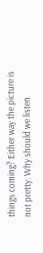things coming? Either way the picture is not pretty. Why should we listen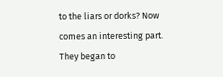to the liars or dorks? Now comes an interesting part. They began to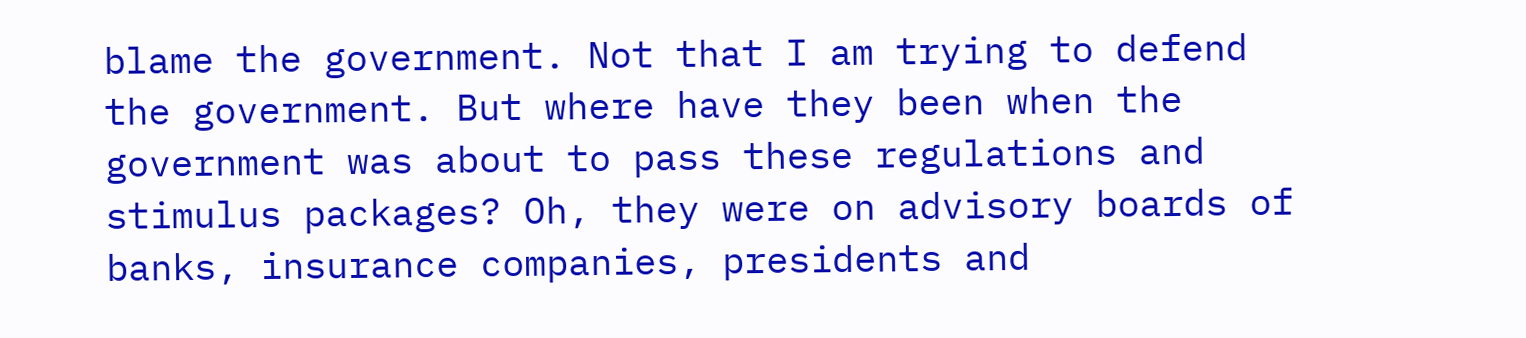blame the government. Not that I am trying to defend the government. But where have they been when the government was about to pass these regulations and stimulus packages? Oh, they were on advisory boards of banks, insurance companies, presidents and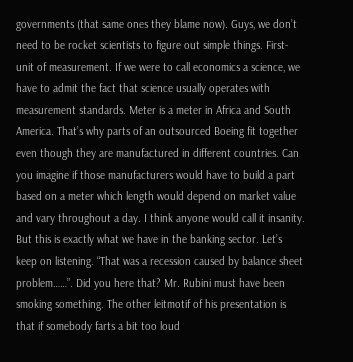governments (that same ones they blame now). Guys, we don’t need to be rocket scientists to figure out simple things. First-unit of measurement. If we were to call economics a science, we have to admit the fact that science usually operates with measurement standards. Meter is a meter in Africa and South America. That’s why parts of an outsourced Boeing fit together even though they are manufactured in different countries. Can you imagine if those manufacturers would have to build a part based on a meter which length would depend on market value and vary throughout a day. I think anyone would call it insanity. But this is exactly what we have in the banking sector. Let’s keep on listening. “That was a recession caused by balance sheet problem……”. Did you here that? Mr. Rubini must have been smoking something. The other leitmotif of his presentation is that if somebody farts a bit too loud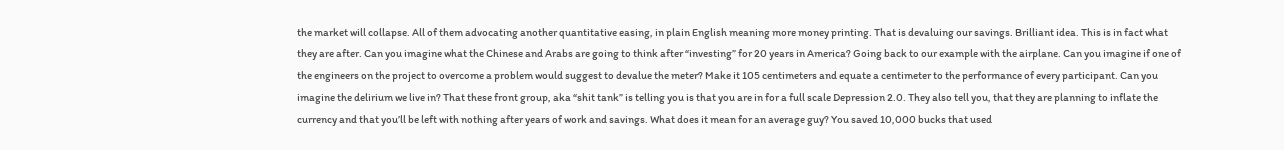the market will collapse. All of them advocating another quantitative easing, in plain English meaning more money printing. That is devaluing our savings. Brilliant idea. This is in fact what they are after. Can you imagine what the Chinese and Arabs are going to think after “investing” for 20 years in America? Going back to our example with the airplane. Can you imagine if one of the engineers on the project to overcome a problem would suggest to devalue the meter? Make it 105 centimeters and equate a centimeter to the performance of every participant. Can you imagine the delirium we live in? That these front group, aka “shit tank” is telling you is that you are in for a full scale Depression 2.0. They also tell you, that they are planning to inflate the currency and that you’ll be left with nothing after years of work and savings. What does it mean for an average guy? You saved 10,000 bucks that used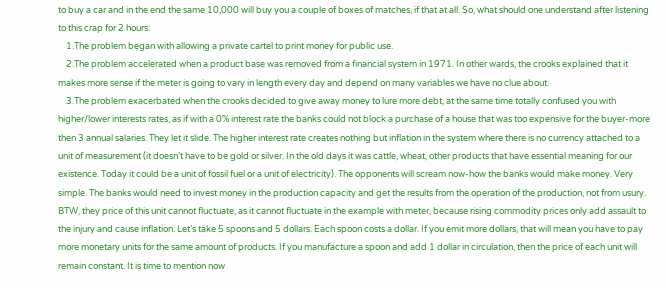to buy a car and in the end the same 10,000 will buy you a couple of boxes of matches, if that at all. So, what should one understand after listening to this crap for 2 hours:
    1.The problem began with allowing a private cartel to print money for public use.
    2.The problem accelerated when a product base was removed from a financial system in 1971. In other wards, the crooks explained that it makes more sense if the meter is going to vary in length every day and depend on many variables we have no clue about.
    3.The problem exacerbated when the crooks decided to give away money to lure more debt, at the same time totally confused you with higher/lower interests rates, as if with a 0% interest rate the banks could not block a purchase of a house that was too expensive for the buyer-more then 3 annual salaries. They let it slide. The higher interest rate creates nothing but inflation in the system where there is no currency attached to a unit of measurement (it doesn’t have to be gold or silver. In the old days it was cattle, wheat, other products that have essential meaning for our existence. Today it could be a unit of fossil fuel or a unit of electricity). The opponents will scream now-how the banks would make money. Very simple. The banks would need to invest money in the production capacity and get the results from the operation of the production, not from usury. BTW, they price of this unit cannot fluctuate, as it cannot fluctuate in the example with meter, because rising commodity prices only add assault to the injury and cause inflation. Let’s take 5 spoons and 5 dollars. Each spoon costs a dollar. If you emit more dollars, that will mean you have to pay more monetary units for the same amount of products. If you manufacture a spoon and add 1 dollar in circulation, then the price of each unit will remain constant. It is time to mention now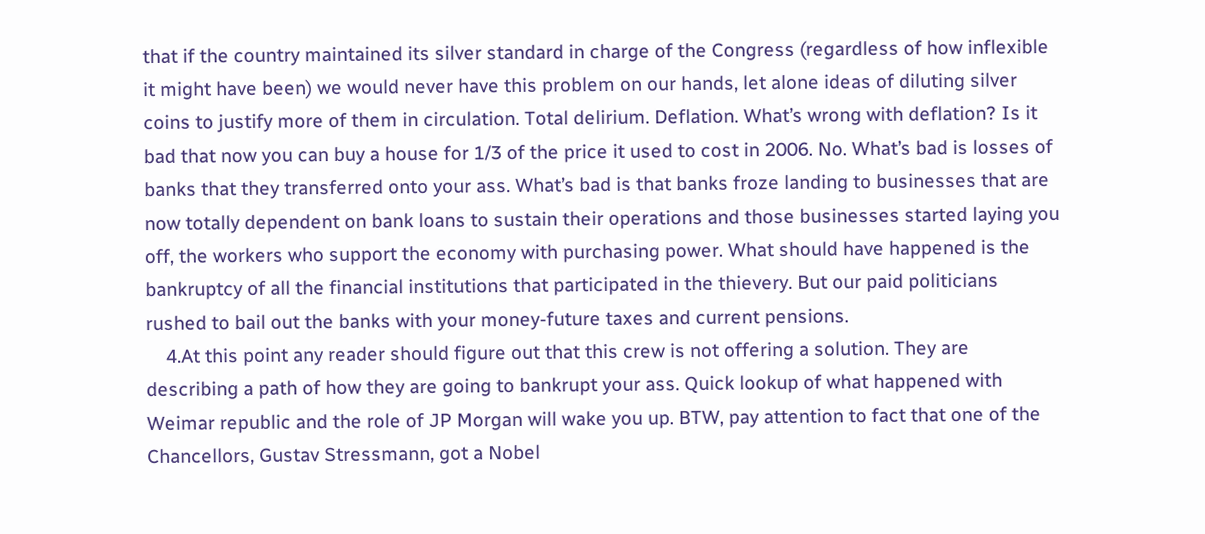that if the country maintained its silver standard in charge of the Congress (regardless of how inflexible it might have been) we would never have this problem on our hands, let alone ideas of diluting silver coins to justify more of them in circulation. Total delirium. Deflation. What’s wrong with deflation? Is it bad that now you can buy a house for 1/3 of the price it used to cost in 2006. No. What’s bad is losses of banks that they transferred onto your ass. What’s bad is that banks froze landing to businesses that are now totally dependent on bank loans to sustain their operations and those businesses started laying you off, the workers who support the economy with purchasing power. What should have happened is the bankruptcy of all the financial institutions that participated in the thievery. But our paid politicians rushed to bail out the banks with your money-future taxes and current pensions.
    4.At this point any reader should figure out that this crew is not offering a solution. They are describing a path of how they are going to bankrupt your ass. Quick lookup of what happened with Weimar republic and the role of JP Morgan will wake you up. BTW, pay attention to fact that one of the Chancellors, Gustav Stressmann, got a Nobel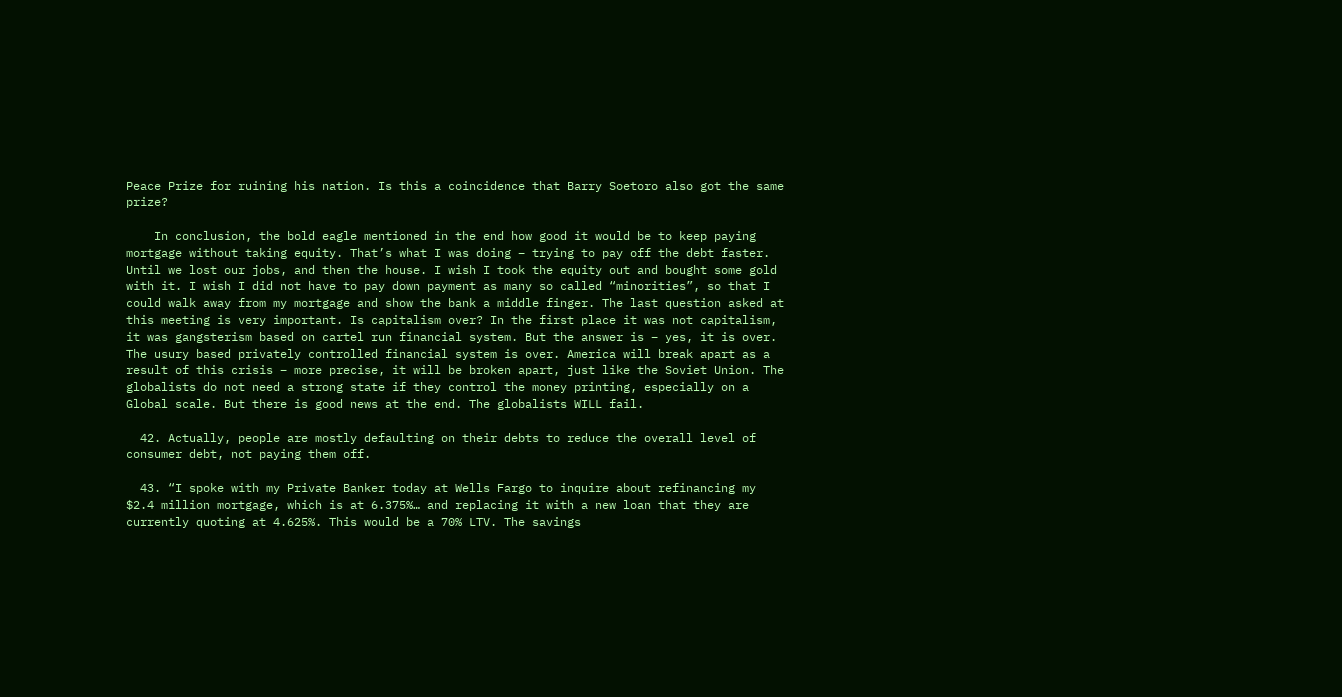Peace Prize for ruining his nation. Is this a coincidence that Barry Soetoro also got the same prize?

    In conclusion, the bold eagle mentioned in the end how good it would be to keep paying mortgage without taking equity. That’s what I was doing – trying to pay off the debt faster. Until we lost our jobs, and then the house. I wish I took the equity out and bought some gold with it. I wish I did not have to pay down payment as many so called “minorities”, so that I could walk away from my mortgage and show the bank a middle finger. The last question asked at this meeting is very important. Is capitalism over? In the first place it was not capitalism, it was gangsterism based on cartel run financial system. But the answer is – yes, it is over. The usury based privately controlled financial system is over. America will break apart as a result of this crisis – more precise, it will be broken apart, just like the Soviet Union. The globalists do not need a strong state if they control the money printing, especially on a Global scale. But there is good news at the end. The globalists WILL fail.

  42. Actually, people are mostly defaulting on their debts to reduce the overall level of consumer debt, not paying them off.

  43. “I spoke with my Private Banker today at Wells Fargo to inquire about refinancing my $2.4 million mortgage, which is at 6.375%… and replacing it with a new loan that they are currently quoting at 4.625%. This would be a 70% LTV. The savings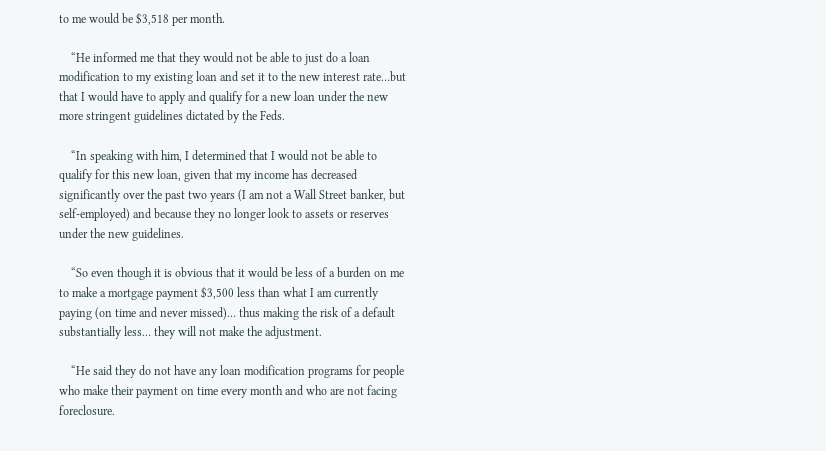to me would be $3,518 per month.

    “He informed me that they would not be able to just do a loan modification to my existing loan and set it to the new interest rate…but that I would have to apply and qualify for a new loan under the new more stringent guidelines dictated by the Feds.

    “In speaking with him, I determined that I would not be able to qualify for this new loan, given that my income has decreased significantly over the past two years (I am not a Wall Street banker, but self-employed) and because they no longer look to assets or reserves under the new guidelines.

    “So even though it is obvious that it would be less of a burden on me to make a mortgage payment $3,500 less than what I am currently paying (on time and never missed)… thus making the risk of a default substantially less… they will not make the adjustment.

    “He said they do not have any loan modification programs for people who make their payment on time every month and who are not facing foreclosure.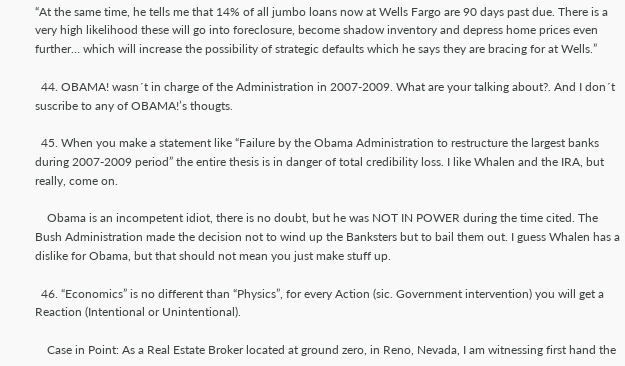“At the same time, he tells me that 14% of all jumbo loans now at Wells Fargo are 90 days past due. There is a very high likelihood these will go into foreclosure, become shadow inventory and depress home prices even further… which will increase the possibility of strategic defaults which he says they are bracing for at Wells.”

  44. OBAMA! wasn´t in charge of the Administration in 2007-2009. What are your talking about?. And I don´t suscribe to any of OBAMA!’s thougts.

  45. When you make a statement like “Failure by the Obama Administration to restructure the largest banks during 2007‐2009 period” the entire thesis is in danger of total credibility loss. I like Whalen and the IRA, but really, come on.

    Obama is an incompetent idiot, there is no doubt, but he was NOT IN POWER during the time cited. The Bush Administration made the decision not to wind up the Banksters but to bail them out. I guess Whalen has a dislike for Obama, but that should not mean you just make stuff up.

  46. “Economics” is no different than “Physics”, for every Action (sic. Government intervention) you will get a Reaction (Intentional or Unintentional).

    Case in Point: As a Real Estate Broker located at ground zero, in Reno, Nevada, I am witnessing first hand the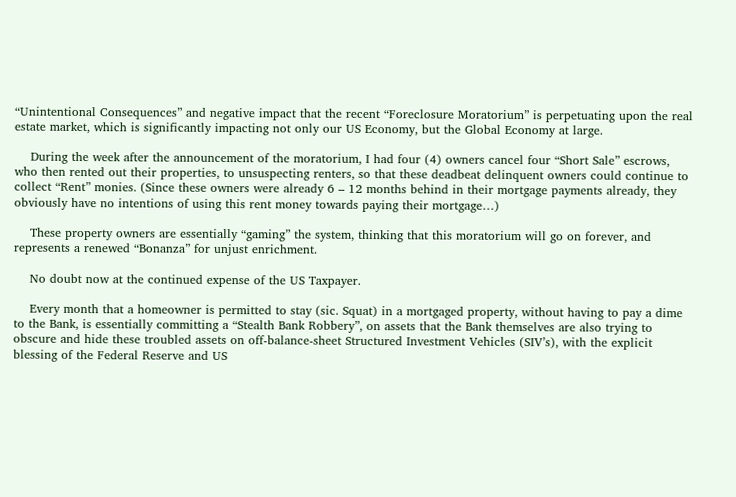“Unintentional Consequences” and negative impact that the recent “Foreclosure Moratorium” is perpetuating upon the real estate market, which is significantly impacting not only our US Economy, but the Global Economy at large.

    During the week after the announcement of the moratorium, I had four (4) owners cancel four “Short Sale” escrows, who then rented out their properties, to unsuspecting renters, so that these deadbeat delinquent owners could continue to collect “Rent” monies. (Since these owners were already 6 – 12 months behind in their mortgage payments already, they obviously have no intentions of using this rent money towards paying their mortgage…)

    These property owners are essentially “gaming” the system, thinking that this moratorium will go on forever, and represents a renewed “Bonanza” for unjust enrichment.

    No doubt now at the continued expense of the US Taxpayer.

    Every month that a homeowner is permitted to stay (sic. Squat) in a mortgaged property, without having to pay a dime to the Bank, is essentially committing a “Stealth Bank Robbery”, on assets that the Bank themselves are also trying to obscure and hide these troubled assets on off-balance-sheet Structured Investment Vehicles (SIV’s), with the explicit blessing of the Federal Reserve and US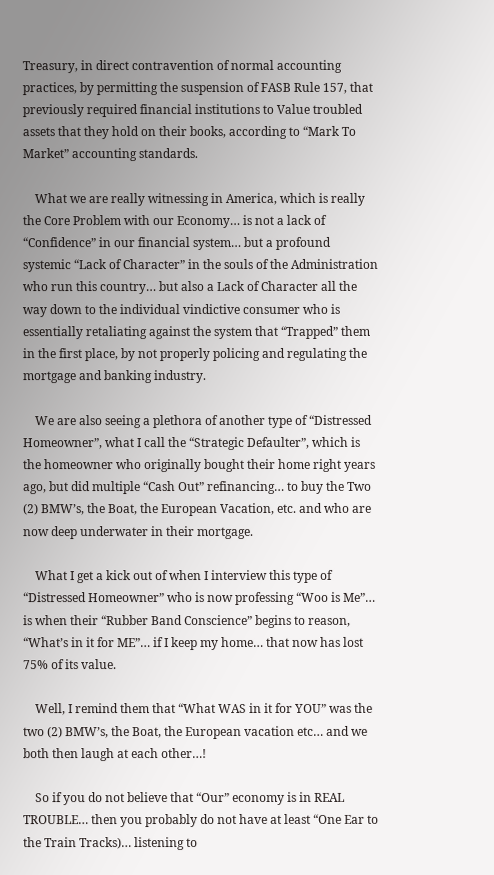Treasury, in direct contravention of normal accounting practices, by permitting the suspension of FASB Rule 157, that previously required financial institutions to Value troubled assets that they hold on their books, according to “Mark To Market” accounting standards.

    What we are really witnessing in America, which is really the Core Problem with our Economy… is not a lack of “Confidence” in our financial system… but a profound systemic “Lack of Character” in the souls of the Administration who run this country… but also a Lack of Character all the way down to the individual vindictive consumer who is essentially retaliating against the system that “Trapped” them in the first place, by not properly policing and regulating the mortgage and banking industry.

    We are also seeing a plethora of another type of “Distressed Homeowner”, what I call the “Strategic Defaulter”, which is the homeowner who originally bought their home right years ago, but did multiple “Cash Out” refinancing… to buy the Two (2) BMW’s, the Boat, the European Vacation, etc. and who are now deep underwater in their mortgage.

    What I get a kick out of when I interview this type of “Distressed Homeowner” who is now professing “Woo is Me”… is when their “Rubber Band Conscience” begins to reason, “What’s in it for ME”… if I keep my home… that now has lost 75% of its value.

    Well, I remind them that “What WAS in it for YOU” was the two (2) BMW’s, the Boat, the European vacation etc… and we both then laugh at each other…!

    So if you do not believe that “Our” economy is in REAL TROUBLE… then you probably do not have at least “One Ear to the Train Tracks)… listening to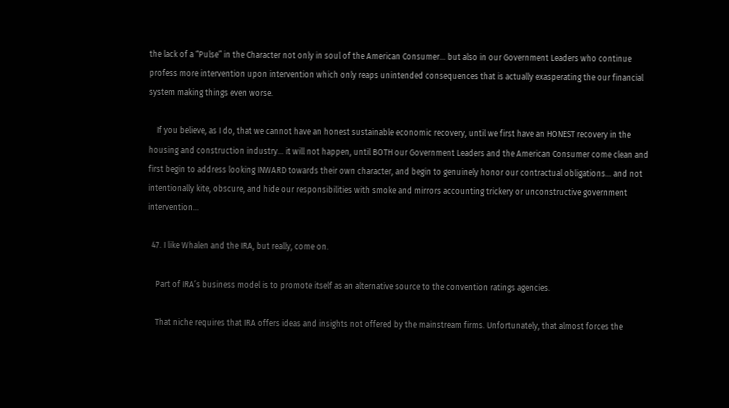the lack of a “Pulse” in the Character not only in soul of the American Consumer… but also in our Government Leaders who continue profess more intervention upon intervention which only reaps unintended consequences that is actually exasperating the our financial system making things even worse.

    If you believe, as I do, that we cannot have an honest sustainable economic recovery, until we first have an HONEST recovery in the housing and construction industry… it will not happen, until BOTH our Government Leaders and the American Consumer come clean and first begin to address looking INWARD towards their own character, and begin to genuinely honor our contractual obligations… and not intentionally kite, obscure, and hide our responsibilities with smoke and mirrors accounting trickery or unconstructive government intervention…

  47. I like Whalen and the IRA, but really, come on.

    Part of IRA’s business model is to promote itself as an alternative source to the convention ratings agencies.

    That niche requires that IRA offers ideas and insights not offered by the mainstream firms. Unfortunately, that almost forces the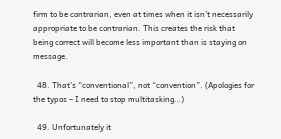firm to be contrarian, even at times when it isn’t necessarily appropriate to be contrarian. This creates the risk that being correct will become less important than is staying on message.

  48. That’s “conventional”, not “convention”. (Apologies for the typos – I need to stop multitasking…)

  49. Unfortunately it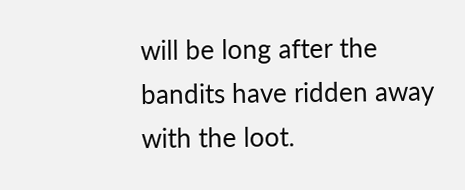will be long after the bandits have ridden away with the loot.